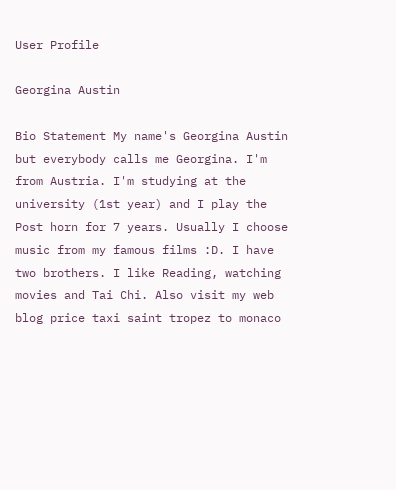User Profile

Georgina Austin

Bio Statement My name's Georgina Austin but everybody calls me Georgina. I'm from Austria. I'm studying at the university (1st year) and I play the Post horn for 7 years. Usually I choose music from my famous films :D. I have two brothers. I like Reading, watching movies and Tai Chi. Also visit my web blog price taxi saint tropez to monaco